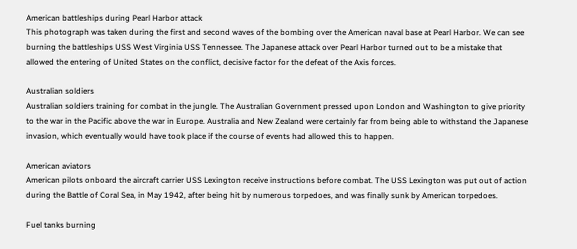American battleships during Pearl Harbor attack
This photograph was taken during the first and second waves of the bombing over the American naval base at Pearl Harbor. We can see burning the battleships USS West Virginia USS Tennessee. The Japanese attack over Pearl Harbor turned out to be a mistake that allowed the entering of United States on the conflict, decisive factor for the defeat of the Axis forces.

Australian soldiers
Australian soldiers training for combat in the jungle. The Australian Government pressed upon London and Washington to give priority to the war in the Pacific above the war in Europe. Australia and New Zealand were certainly far from being able to withstand the Japanese invasion, which eventually would have took place if the course of events had allowed this to happen.

American aviators
American pilots onboard the aircraft carrier USS Lexington receive instructions before combat. The USS Lexington was put out of action during the Battle of Coral Sea, in May 1942, after being hit by numerous torpedoes, and was finally sunk by American torpedoes.

Fuel tanks burning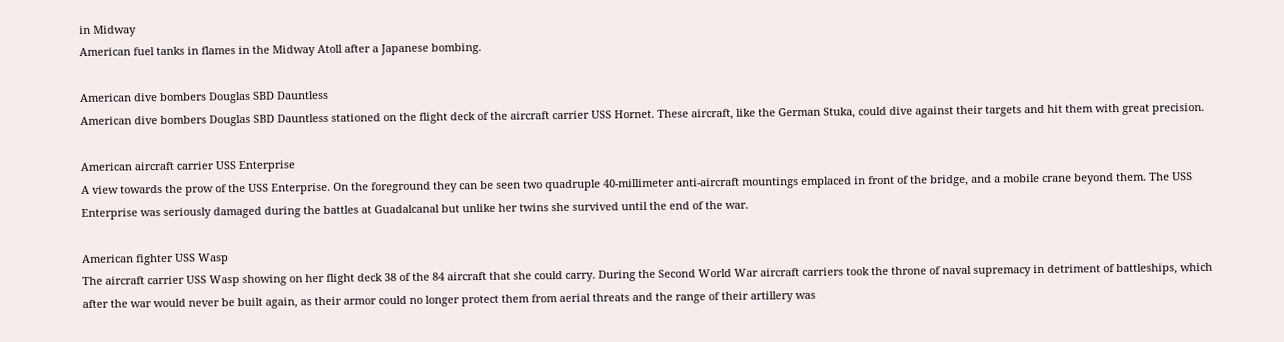in Midway
American fuel tanks in flames in the Midway Atoll after a Japanese bombing.

American dive bombers Douglas SBD Dauntless
American dive bombers Douglas SBD Dauntless stationed on the flight deck of the aircraft carrier USS Hornet. These aircraft, like the German Stuka, could dive against their targets and hit them with great precision.

American aircraft carrier USS Enterprise
A view towards the prow of the USS Enterprise. On the foreground they can be seen two quadruple 40-millimeter anti-aircraft mountings emplaced in front of the bridge, and a mobile crane beyond them. The USS Enterprise was seriously damaged during the battles at Guadalcanal but unlike her twins she survived until the end of the war.

American fighter USS Wasp
The aircraft carrier USS Wasp showing on her flight deck 38 of the 84 aircraft that she could carry. During the Second World War aircraft carriers took the throne of naval supremacy in detriment of battleships, which after the war would never be built again, as their armor could no longer protect them from aerial threats and the range of their artillery was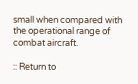small when compared with the operational range of combat aircraft.

:: Return to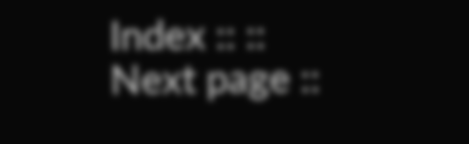Index :: :: Next page ::